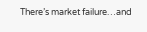There’s market failure…and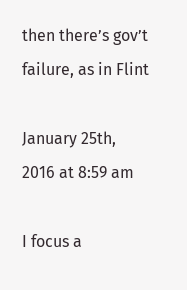then there’s gov’t failure, as in Flint

January 25th, 2016 at 8:59 am

I focus a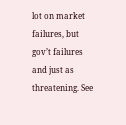lot on market failures, but gov’t failures and just as threatening. See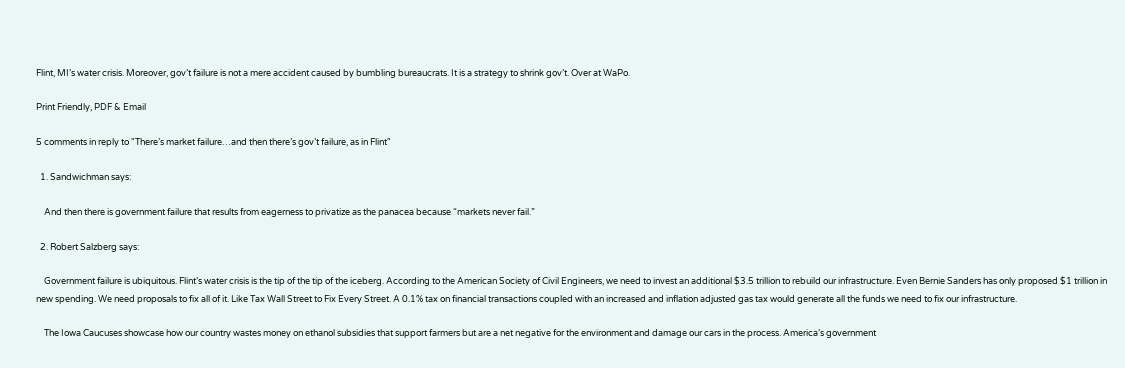Flint, MI’s water crisis. Moreover, gov’t failure is not a mere accident caused by bumbling bureaucrats. It is a strategy to shrink gov’t. Over at WaPo.

Print Friendly, PDF & Email

5 comments in reply to "There’s market failure…and then there’s gov’t failure, as in Flint"

  1. Sandwichman says:

    And then there is government failure that results from eagerness to privatize as the panacea because “markets never fail.”

  2. Robert Salzberg says:

    Government failure is ubiquitous. Flint’s water crisis is the tip of the tip of the iceberg. According to the American Society of Civil Engineers, we need to invest an additional $3.5 trillion to rebuild our infrastructure. Even Bernie Sanders has only proposed $1 trillion in new spending. We need proposals to fix all of it. Like Tax Wall Street to Fix Every Street. A 0.1% tax on financial transactions coupled with an increased and inflation adjusted gas tax would generate all the funds we need to fix our infrastructure.

    The Iowa Caucuses showcase how our country wastes money on ethanol subsidies that support farmers but are a net negative for the environment and damage our cars in the process. America’s government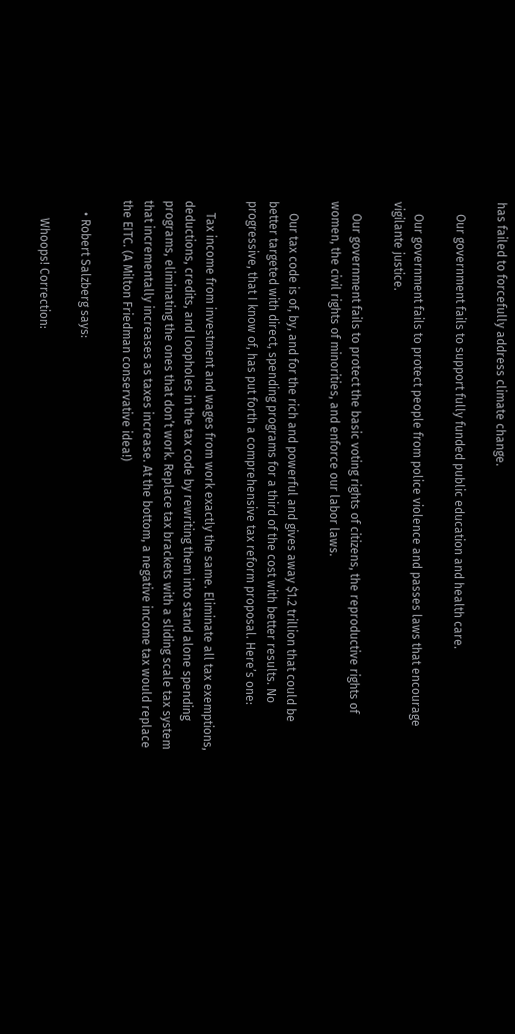has failed to forcefully address climate change.

    Our government fails to support fully funded public education and health care.

    Our government fails to protect people from police violence and passes laws that encourage vigilante justice.

    Our government fails to protect the basic voting rights of citizens, the reproductive rights of women, the civil rights of minorities, and enforce our labor laws.

    Our tax code is of, by, and for the rich and powerful and gives away $1.2 trillion that could be better targeted with direct, spending programs for a third of the cost with better results. No progressive, that I know of, has put forth a comprehensive tax reform proposal. Here’s one:

    Tax income from investment and wages from work exactly the same. Eliminate all tax exemptions, deductions, credits, and loopholes in the tax code by rewriting them into stand alone spending programs, eliminating the ones that don’t work. Replace tax brackets with a sliding scale tax system that incrementally increases as taxes increase. At the bottom, a negative income tax would replace the EITC. (A Milton Friedman conservative idea!)

    • Robert Salzberg says:

      Whoops! Correction: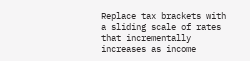Replace tax brackets with a sliding scale of rates that incrementally increases as income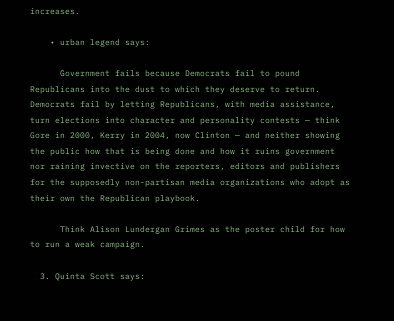increases.

    • urban legend says:

      Government fails because Democrats fail to pound Republicans into the dust to which they deserve to return. Democrats fail by letting Republicans, with media assistance, turn elections into character and personality contests — think Gore in 2000, Kerry in 2004, now Clinton — and neither showing the public how that is being done and how it ruins government nor raining invective on the reporters, editors and publishers for the supposedly non-partisan media organizations who adopt as their own the Republican playbook.

      Think Alison Lundergan Grimes as the poster child for how to run a weak campaign.

  3. Quinta Scott says: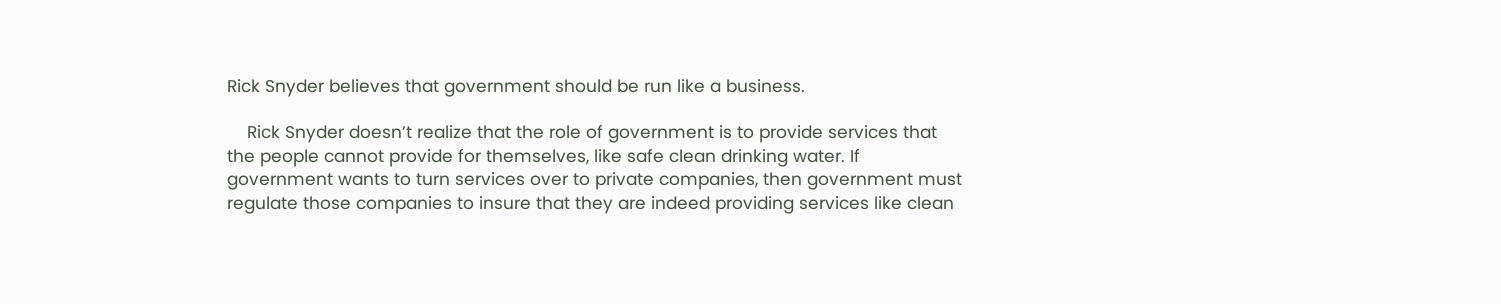Rick Snyder believes that government should be run like a business.

    Rick Snyder doesn’t realize that the role of government is to provide services that the people cannot provide for themselves, like safe clean drinking water. If government wants to turn services over to private companies, then government must regulate those companies to insure that they are indeed providing services like clean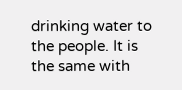drinking water to the people. It is the same with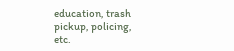education, trash pickup, policing, etc.